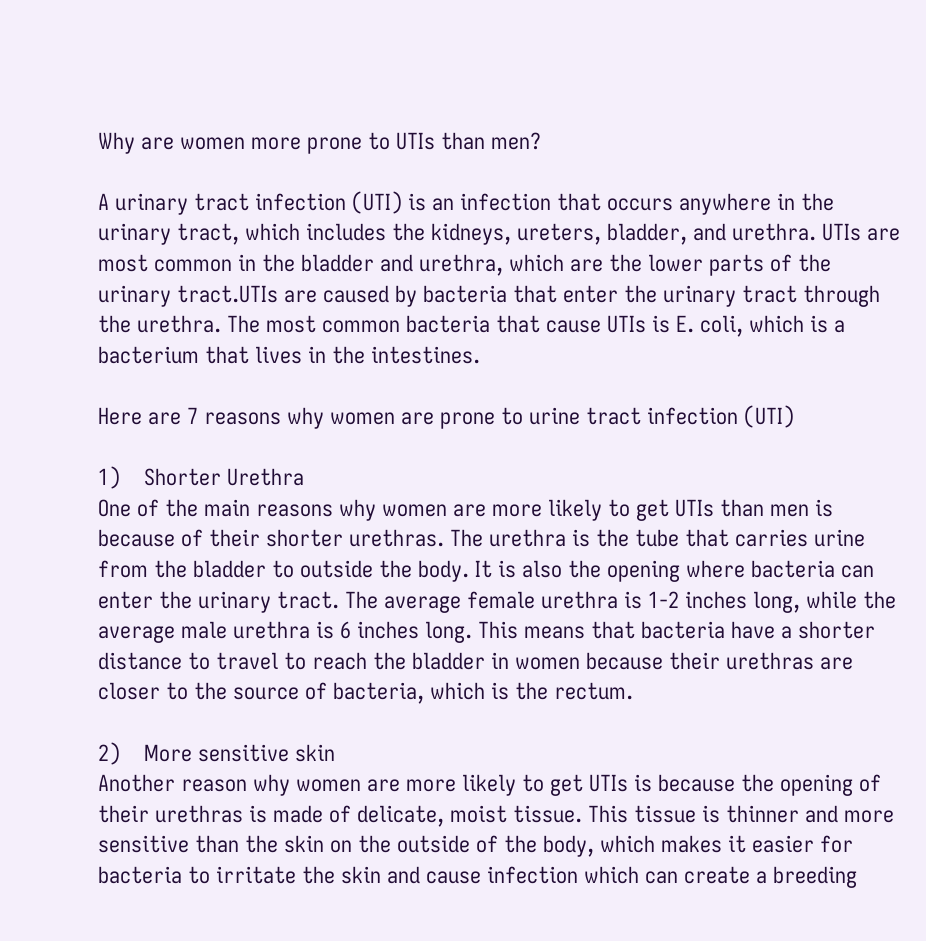Why are women more prone to UTIs than men?

A urinary tract infection (UTI) is an infection that occurs anywhere in the urinary tract, which includes the kidneys, ureters, bladder, and urethra. UTIs are most common in the bladder and urethra, which are the lower parts of the urinary tract.UTIs are caused by bacteria that enter the urinary tract through the urethra. The most common bacteria that cause UTIs is E. coli, which is a bacterium that lives in the intestines.

Here are 7 reasons why women are prone to urine tract infection (UTI)

1)    Shorter Urethra
One of the main reasons why women are more likely to get UTIs than men is because of their shorter urethras. The urethra is the tube that carries urine from the bladder to outside the body. It is also the opening where bacteria can enter the urinary tract. The average female urethra is 1-2 inches long, while the average male urethra is 6 inches long. This means that bacteria have a shorter distance to travel to reach the bladder in women because their urethras are closer to the source of bacteria, which is the rectum.

2)    More sensitive skin
Another reason why women are more likely to get UTIs is because the opening of their urethras is made of delicate, moist tissue. This tissue is thinner and more sensitive than the skin on the outside of the body, which makes it easier for bacteria to irritate the skin and cause infection which can create a breeding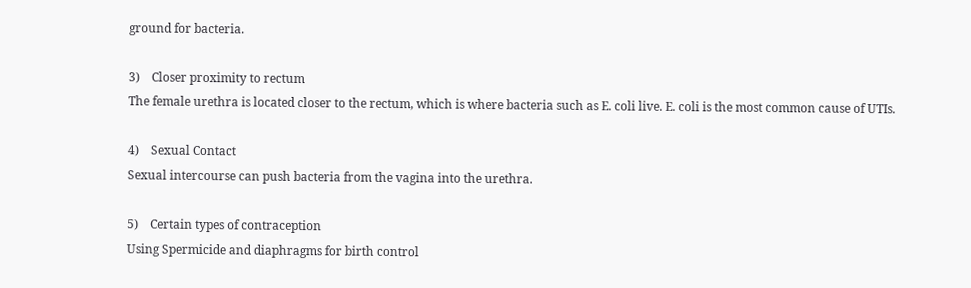ground for bacteria.

3)    Closer proximity to rectum
The female urethra is located closer to the rectum, which is where bacteria such as E. coli live. E. coli is the most common cause of UTIs.

4)    Sexual Contact
Sexual intercourse can push bacteria from the vagina into the urethra.

5)    Certain types of contraception
Using Spermicide and diaphragms for birth control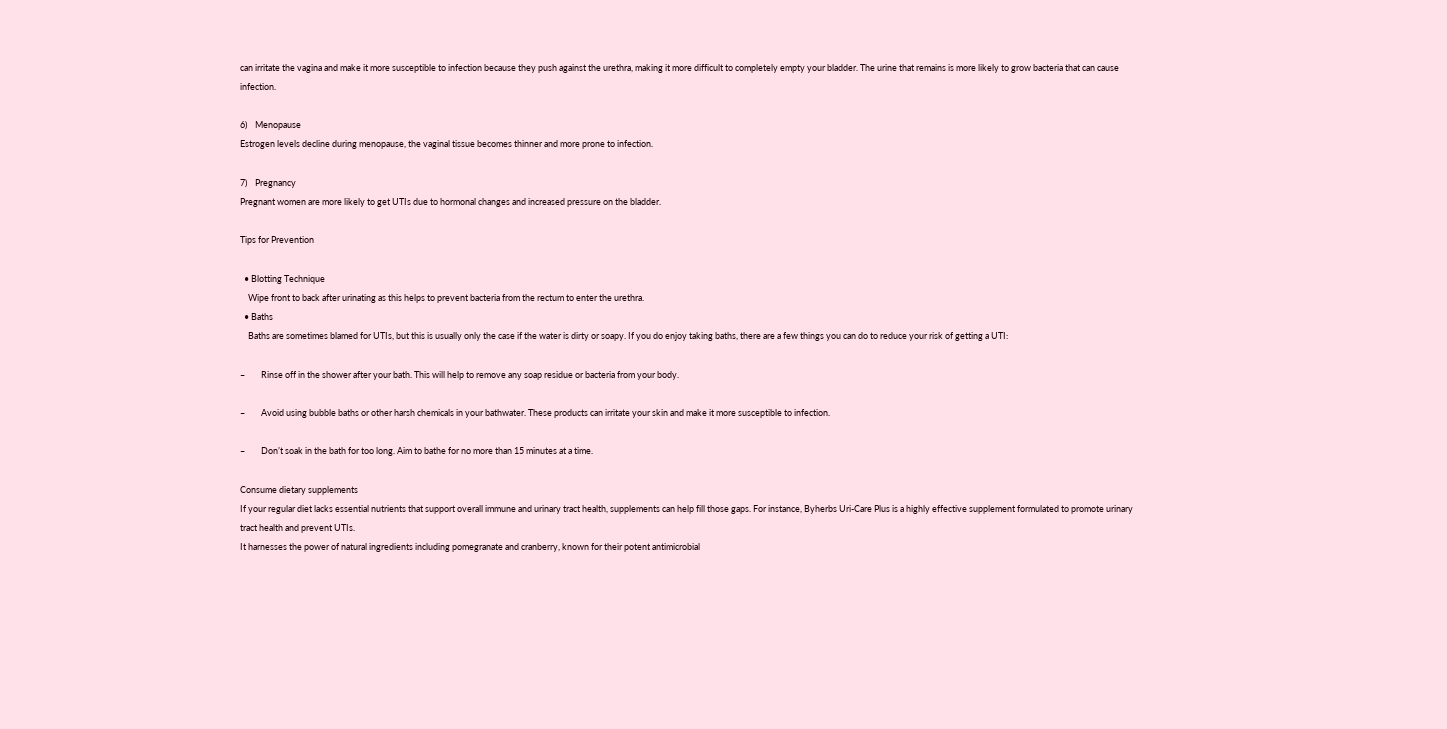can irritate the vagina and make it more susceptible to infection because they push against the urethra, making it more difficult to completely empty your bladder. The urine that remains is more likely to grow bacteria that can cause infection.

6)    Menopause
Estrogen levels decline during menopause, the vaginal tissue becomes thinner and more prone to infection.

7)    Pregnancy
Pregnant women are more likely to get UTIs due to hormonal changes and increased pressure on the bladder.

Tips for Prevention

  • Blotting Technique
    Wipe front to back after urinating as this helps to prevent bacteria from the rectum to enter the urethra.
  • Baths
    Baths are sometimes blamed for UTIs, but this is usually only the case if the water is dirty or soapy. If you do enjoy taking baths, there are a few things you can do to reduce your risk of getting a UTI:

–        Rinse off in the shower after your bath. This will help to remove any soap residue or bacteria from your body.

–        Avoid using bubble baths or other harsh chemicals in your bathwater. These products can irritate your skin and make it more susceptible to infection.

–        Don’t soak in the bath for too long. Aim to bathe for no more than 15 minutes at a time.

Consume dietary supplements
If your regular diet lacks essential nutrients that support overall immune and urinary tract health, supplements can help fill those gaps. For instance, Byherbs Uri-Care Plus is a highly effective supplement formulated to promote urinary tract health and prevent UTIs.
It harnesses the power of natural ingredients including pomegranate and cranberry, known for their potent antimicrobial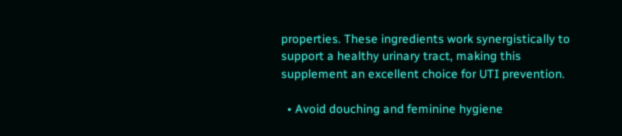properties. These ingredients work synergistically to support a healthy urinary tract, making this supplement an excellent choice for UTI prevention.

  • Avoid douching and feminine hygiene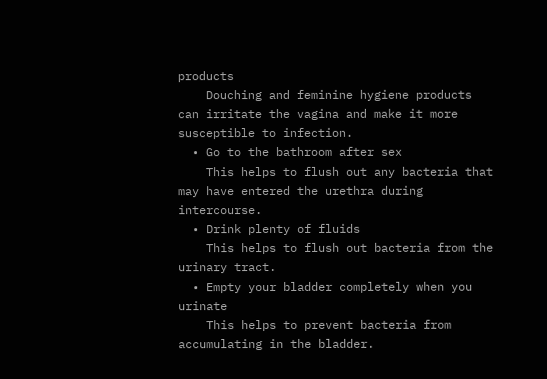products
    Douching and feminine hygiene products can irritate the vagina and make it more susceptible to infection.
  • Go to the bathroom after sex
    This helps to flush out any bacteria that may have entered the urethra during intercourse.
  • Drink plenty of fluids
    This helps to flush out bacteria from the urinary tract.
  • Empty your bladder completely when you urinate
    This helps to prevent bacteria from accumulating in the bladder.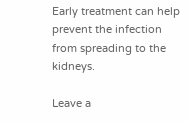Early treatment can help prevent the infection from spreading to the kidneys.

Leave a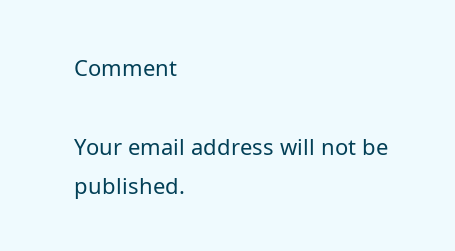Comment

Your email address will not be published.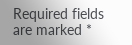Required fields are marked *